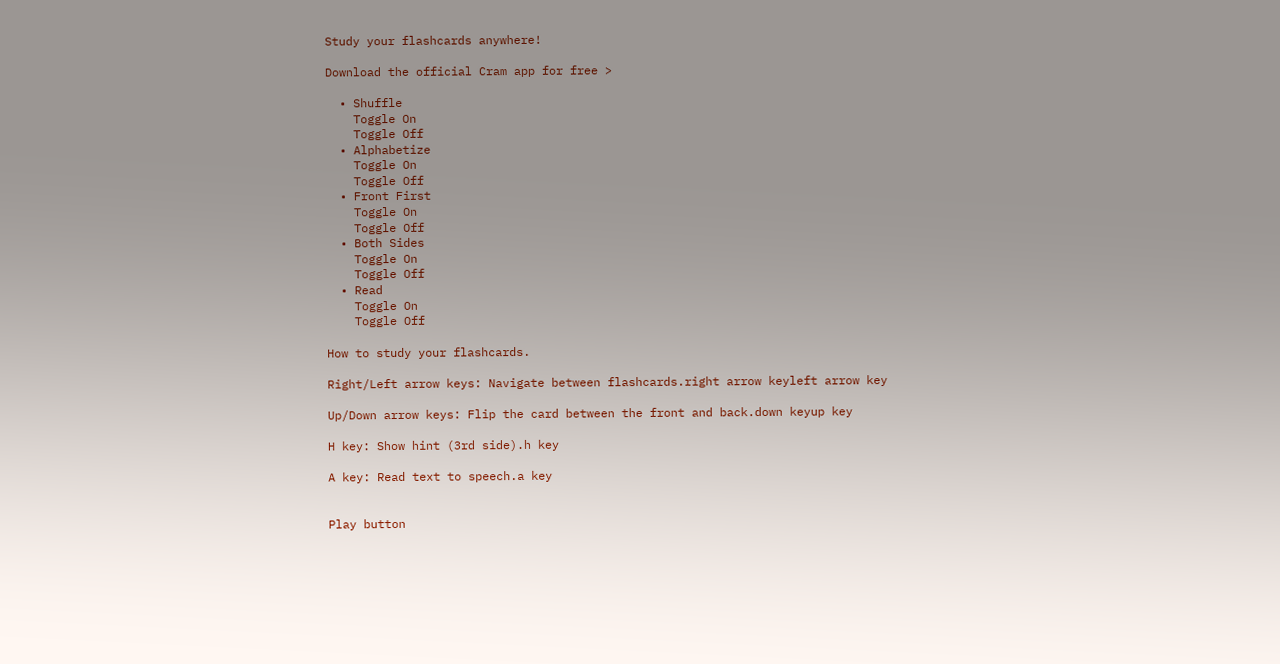Study your flashcards anywhere!

Download the official Cram app for free >

  • Shuffle
    Toggle On
    Toggle Off
  • Alphabetize
    Toggle On
    Toggle Off
  • Front First
    Toggle On
    Toggle Off
  • Both Sides
    Toggle On
    Toggle Off
  • Read
    Toggle On
    Toggle Off

How to study your flashcards.

Right/Left arrow keys: Navigate between flashcards.right arrow keyleft arrow key

Up/Down arrow keys: Flip the card between the front and back.down keyup key

H key: Show hint (3rd side).h key

A key: Read text to speech.a key


Play button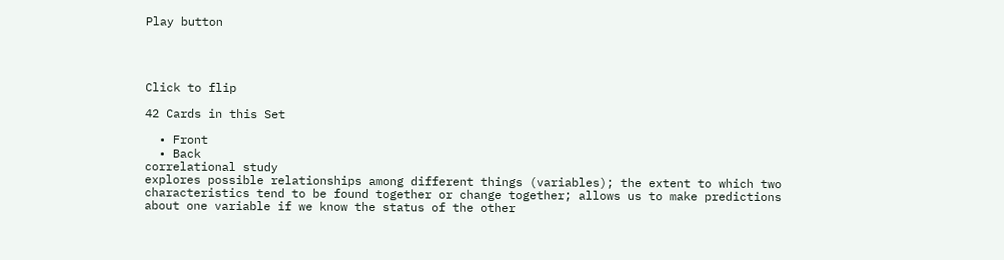Play button




Click to flip

42 Cards in this Set

  • Front
  • Back
correlational study
explores possible relationships among different things (variables); the extent to which two characteristics tend to be found together or change together; allows us to make predictions about one variable if we know the status of the other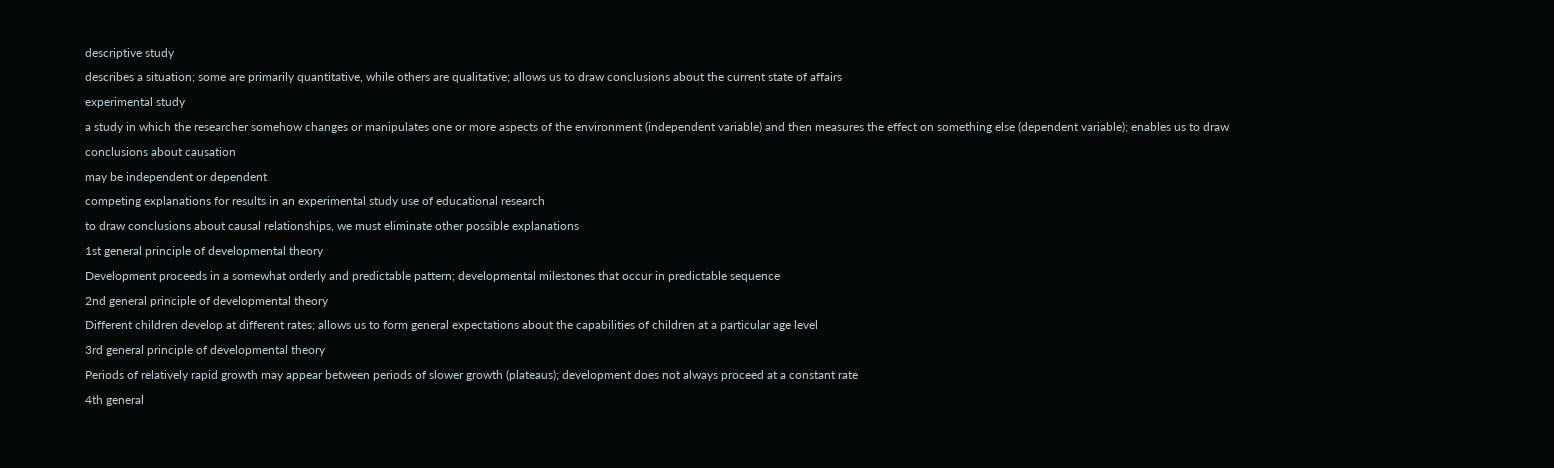descriptive study
describes a situation; some are primarily quantitative, while others are qualitative; allows us to draw conclusions about the current state of affairs
experimental study
a study in which the researcher somehow changes or manipulates one or more aspects of the environment (independent variable) and then measures the effect on something else (dependent variable); enables us to draw conclusions about causation
may be independent or dependent
competing explanations for results in an experimental study use of educational research
to draw conclusions about causal relationships, we must eliminate other possible explanations
1st general principle of developmental theory
Development proceeds in a somewhat orderly and predictable pattern; developmental milestones that occur in predictable sequence
2nd general principle of developmental theory
Different children develop at different rates; allows us to form general expectations about the capabilities of children at a particular age level
3rd general principle of developmental theory
Periods of relatively rapid growth may appear between periods of slower growth (plateaus); development does not always proceed at a constant rate
4th general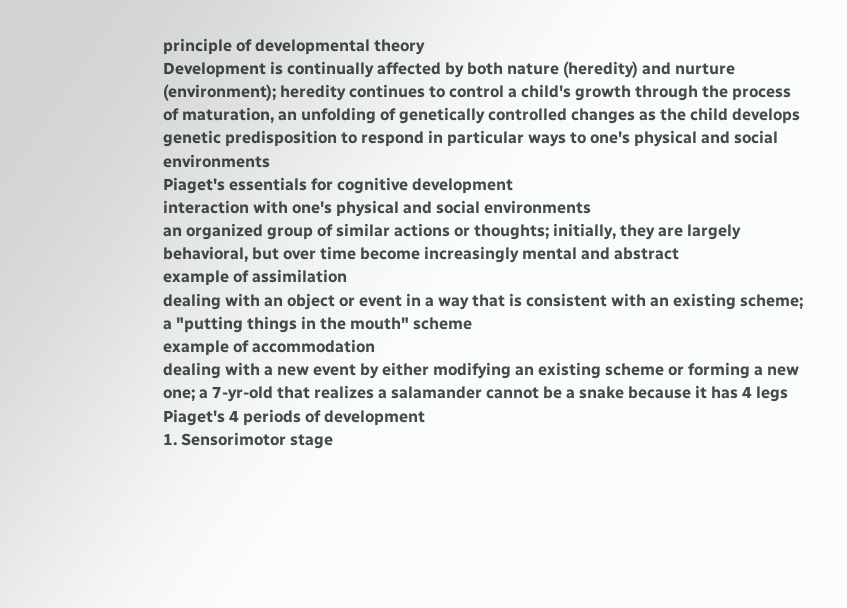principle of developmental theory
Development is continually affected by both nature (heredity) and nurture (environment); heredity continues to control a child's growth through the process of maturation, an unfolding of genetically controlled changes as the child develops
genetic predisposition to respond in particular ways to one's physical and social environments
Piaget's essentials for cognitive development
interaction with one's physical and social environments
an organized group of similar actions or thoughts; initially, they are largely behavioral, but over time become increasingly mental and abstract
example of assimilation
dealing with an object or event in a way that is consistent with an existing scheme; a "putting things in the mouth" scheme
example of accommodation
dealing with a new event by either modifying an existing scheme or forming a new one; a 7-yr-old that realizes a salamander cannot be a snake because it has 4 legs
Piaget's 4 periods of development
1. Sensorimotor stage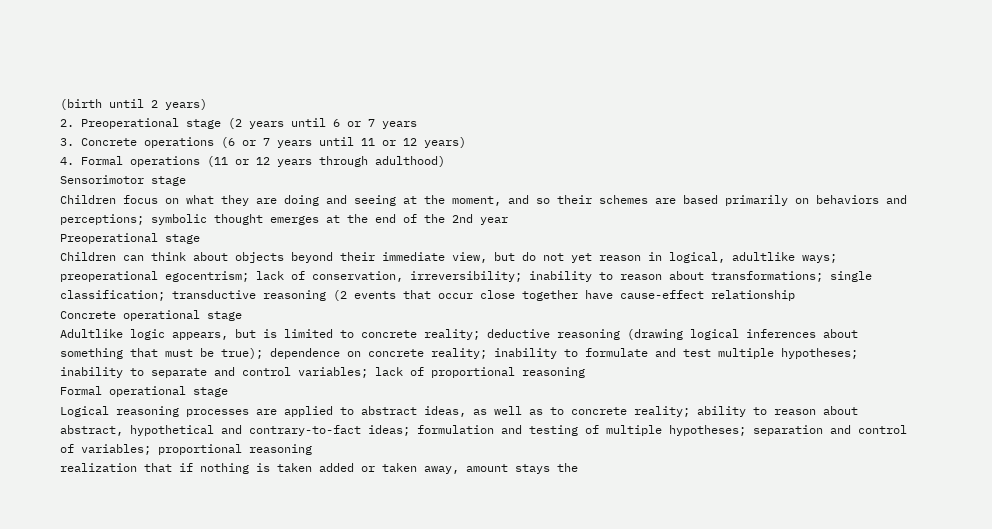(birth until 2 years)
2. Preoperational stage (2 years until 6 or 7 years
3. Concrete operations (6 or 7 years until 11 or 12 years)
4. Formal operations (11 or 12 years through adulthood)
Sensorimotor stage
Children focus on what they are doing and seeing at the moment, and so their schemes are based primarily on behaviors and perceptions; symbolic thought emerges at the end of the 2nd year
Preoperational stage
Children can think about objects beyond their immediate view, but do not yet reason in logical, adultlike ways; preoperational egocentrism; lack of conservation, irreversibility; inability to reason about transformations; single classification; transductive reasoning (2 events that occur close together have cause-effect relationship
Concrete operational stage
Adultlike logic appears, but is limited to concrete reality; deductive reasoning (drawing logical inferences about something that must be true); dependence on concrete reality; inability to formulate and test multiple hypotheses; inability to separate and control variables; lack of proportional reasoning
Formal operational stage
Logical reasoning processes are applied to abstract ideas, as well as to concrete reality; ability to reason about abstract, hypothetical and contrary-to-fact ideas; formulation and testing of multiple hypotheses; separation and control of variables; proportional reasoning
realization that if nothing is taken added or taken away, amount stays the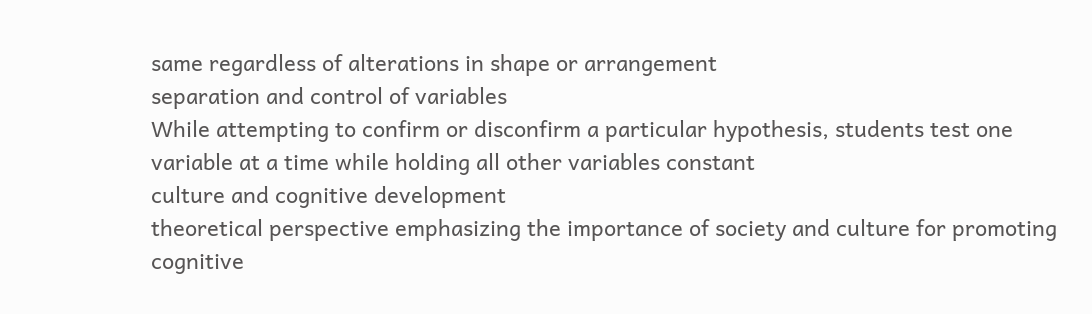same regardless of alterations in shape or arrangement
separation and control of variables
While attempting to confirm or disconfirm a particular hypothesis, students test one variable at a time while holding all other variables constant
culture and cognitive development
theoretical perspective emphasizing the importance of society and culture for promoting cognitive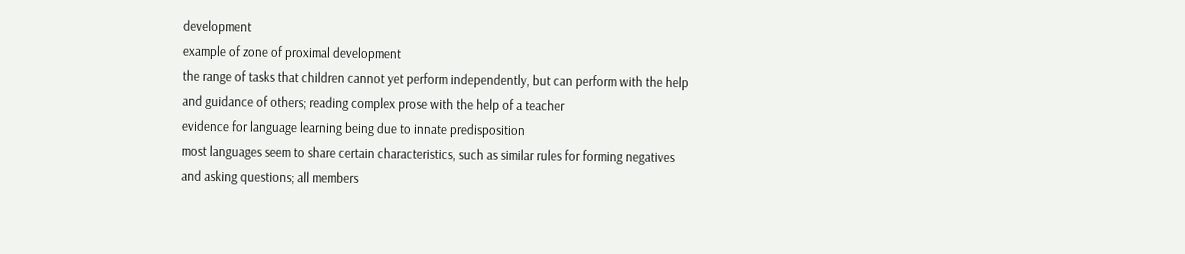development
example of zone of proximal development
the range of tasks that children cannot yet perform independently, but can perform with the help and guidance of others; reading complex prose with the help of a teacher
evidence for language learning being due to innate predisposition
most languages seem to share certain characteristics, such as similar rules for forming negatives and asking questions; all members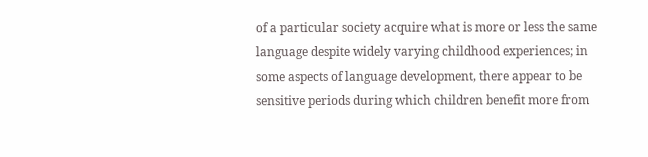of a particular society acquire what is more or less the same language despite widely varying childhood experiences; in some aspects of language development, there appear to be sensitive periods during which children benefit more from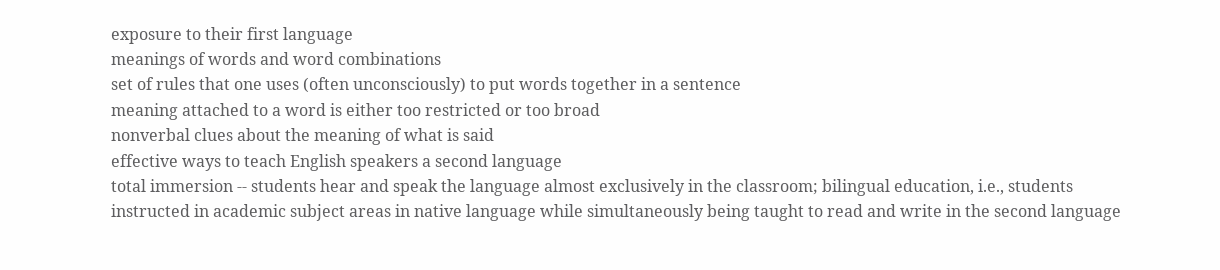exposure to their first language
meanings of words and word combinations
set of rules that one uses (often unconsciously) to put words together in a sentence
meaning attached to a word is either too restricted or too broad
nonverbal clues about the meaning of what is said
effective ways to teach English speakers a second language
total immersion -- students hear and speak the language almost exclusively in the classroom; bilingual education, i.e., students instructed in academic subject areas in native language while simultaneously being taught to read and write in the second language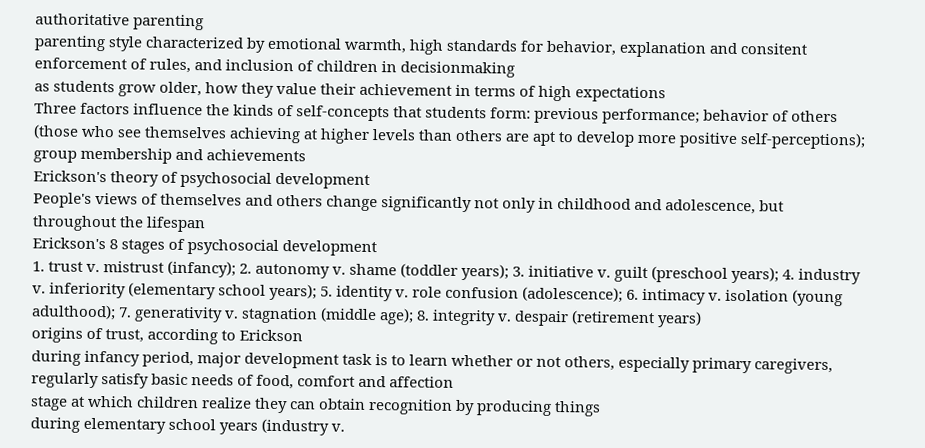authoritative parenting
parenting style characterized by emotional warmth, high standards for behavior, explanation and consitent enforcement of rules, and inclusion of children in decisionmaking
as students grow older, how they value their achievement in terms of high expectations
Three factors influence the kinds of self-concepts that students form: previous performance; behavior of others (those who see themselves achieving at higher levels than others are apt to develop more positive self-perceptions); group membership and achievements
Erickson's theory of psychosocial development
People's views of themselves and others change significantly not only in childhood and adolescence, but throughout the lifespan
Erickson's 8 stages of psychosocial development
1. trust v. mistrust (infancy); 2. autonomy v. shame (toddler years); 3. initiative v. guilt (preschool years); 4. industry v. inferiority (elementary school years); 5. identity v. role confusion (adolescence); 6. intimacy v. isolation (young adulthood); 7. generativity v. stagnation (middle age); 8. integrity v. despair (retirement years)
origins of trust, according to Erickson
during infancy period, major development task is to learn whether or not others, especially primary caregivers, regularly satisfy basic needs of food, comfort and affection
stage at which children realize they can obtain recognition by producing things
during elementary school years (industry v.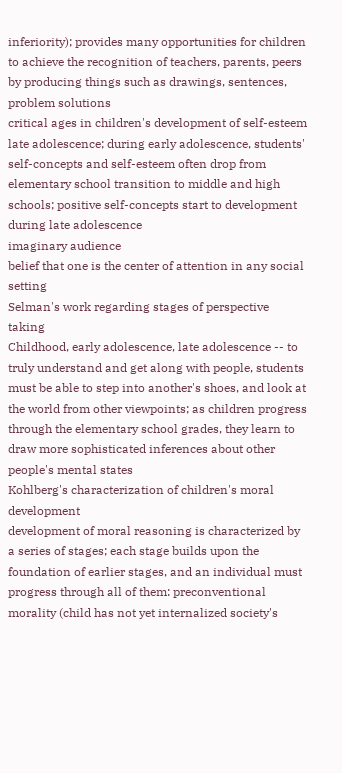inferiority); provides many opportunities for children to achieve the recognition of teachers, parents, peers by producing things such as drawings, sentences, problem solutions
critical ages in children's development of self-esteem
late adolescence; during early adolescence, students' self-concepts and self-esteem often drop from elementary school transition to middle and high schools; positive self-concepts start to development during late adolescence
imaginary audience
belief that one is the center of attention in any social setting
Selman's work regarding stages of perspective taking
Childhood, early adolescence, late adolescence -- to truly understand and get along with people, students must be able to step into another's shoes, and look at the world from other viewpoints; as children progress through the elementary school grades, they learn to draw more sophisticated inferences about other people's mental states
Kohlberg's characterization of children's moral development
development of moral reasoning is characterized by a series of stages; each stage builds upon the foundation of earlier stages, and an individual must progress through all of them: preconventional morality (child has not yet internalized society's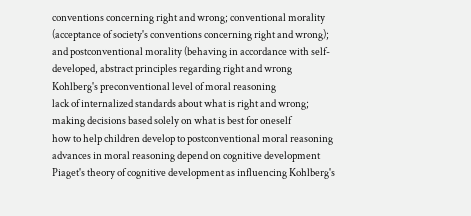conventions concerning right and wrong; conventional morality (acceptance of society's conventions concerning right and wrong); and postconventional morality (behaving in accordance with self-developed, abstract principles regarding right and wrong
Kohlberg's preconventional level of moral reasoning
lack of internalized standards about what is right and wrong; making decisions based solely on what is best for oneself
how to help children develop to postconventional moral reasoning
advances in moral reasoning depend on cognitive development
Piaget's theory of cognitive development as influencing Kohlberg's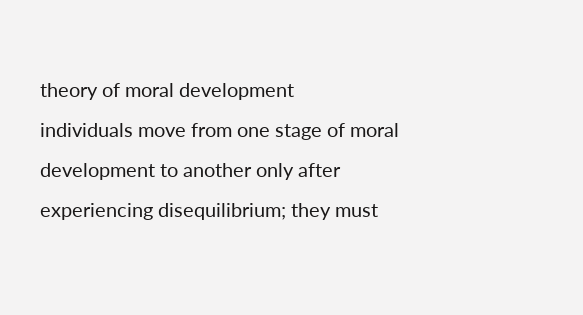theory of moral development
individuals move from one stage of moral development to another only after experiencing disequilibrium; they must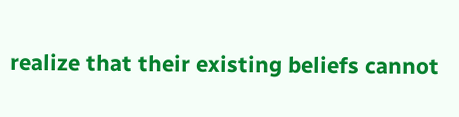realize that their existing beliefs cannot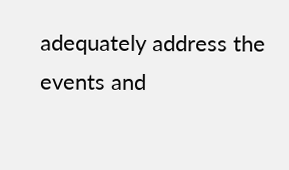adequately address the events and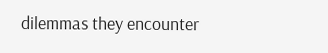dilemmas they encounter